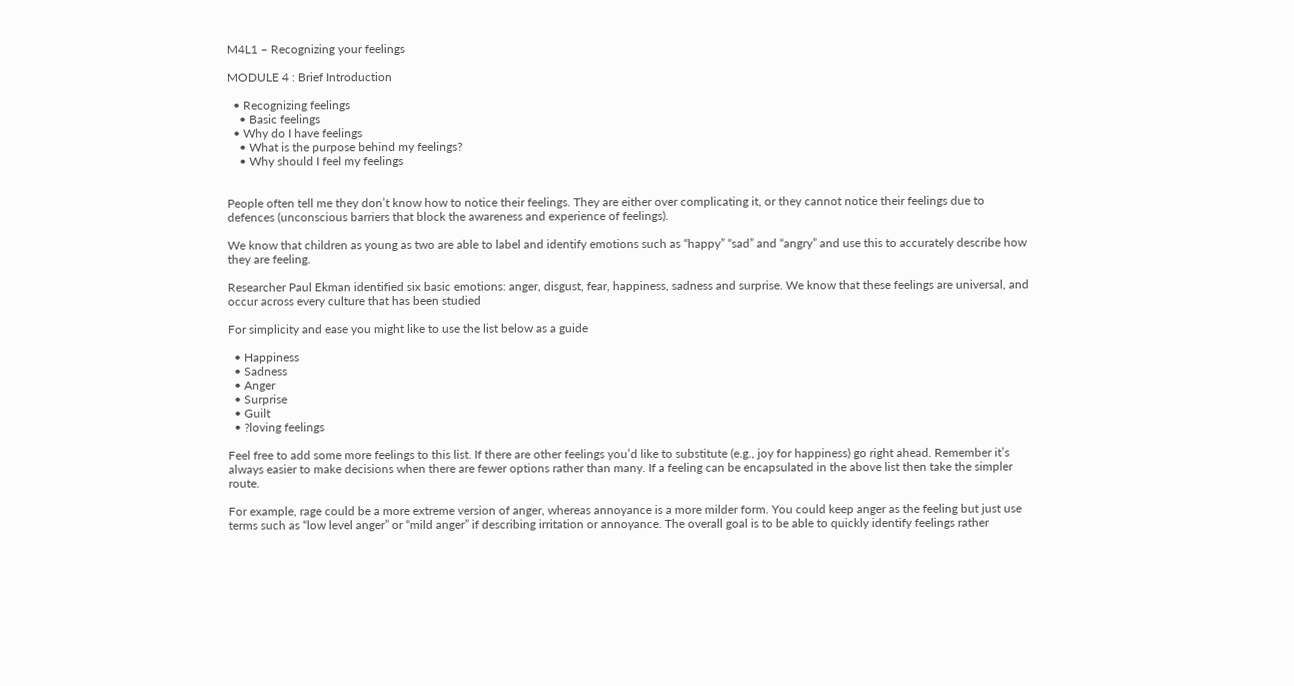M4L1 – Recognizing your feelings

MODULE 4 : Brief Introduction

  • Recognizing feelings
    • Basic feelings
  • Why do I have feelings
    • What is the purpose behind my feelings?
    • Why should I feel my feelings


People often tell me they don’t know how to notice their feelings. They are either over complicating it, or they cannot notice their feelings due to defences (unconscious barriers that block the awareness and experience of feelings).

We know that children as young as two are able to label and identify emotions such as “happy” “sad” and “angry” and use this to accurately describe how they are feeling.

Researcher Paul Ekman identified six basic emotions: anger, disgust, fear, happiness, sadness and surprise. We know that these feelings are universal, and occur across every culture that has been studied

For simplicity and ease you might like to use the list below as a guide

  • Happiness
  • Sadness
  • Anger
  • Surprise
  • Guilt
  • ?loving feelings

Feel free to add some more feelings to this list. If there are other feelings you’d like to substitute (e.g., joy for happiness) go right ahead. Remember it’s always easier to make decisions when there are fewer options rather than many. If a feeling can be encapsulated in the above list then take the simpler route.

For example, rage could be a more extreme version of anger, whereas annoyance is a more milder form. You could keep anger as the feeling but just use terms such as “low level anger” or “mild anger” if describing irritation or annoyance. The overall goal is to be able to quickly identify feelings rather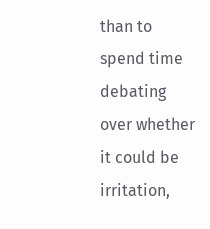than to spend time debating over whether it could be irritation,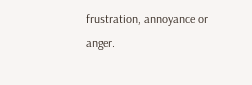frustration, annoyance or anger.